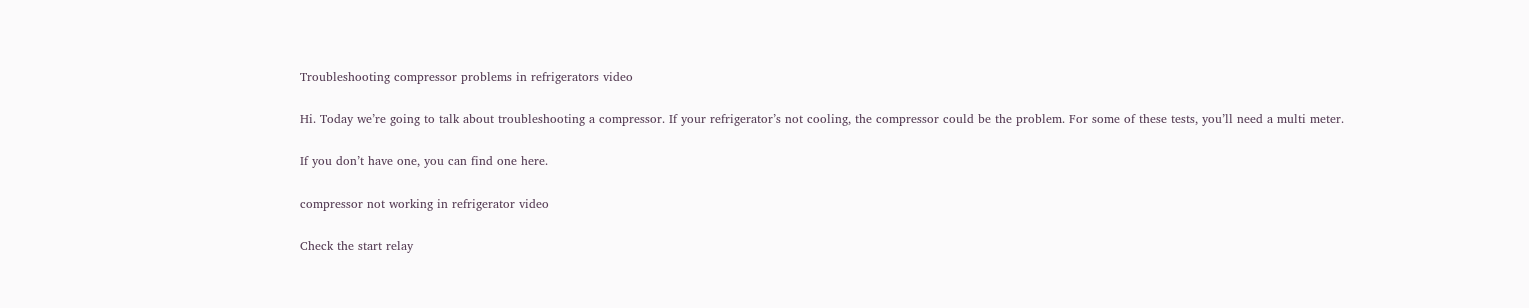Troubleshooting compressor problems in refrigerators video

Hi. Today we’re going to talk about troubleshooting a compressor. If your refrigerator’s not cooling, the compressor could be the problem. For some of these tests, you’ll need a multi meter.

If you don’t have one, you can find one here.

compressor not working in refrigerator video

Check the start relay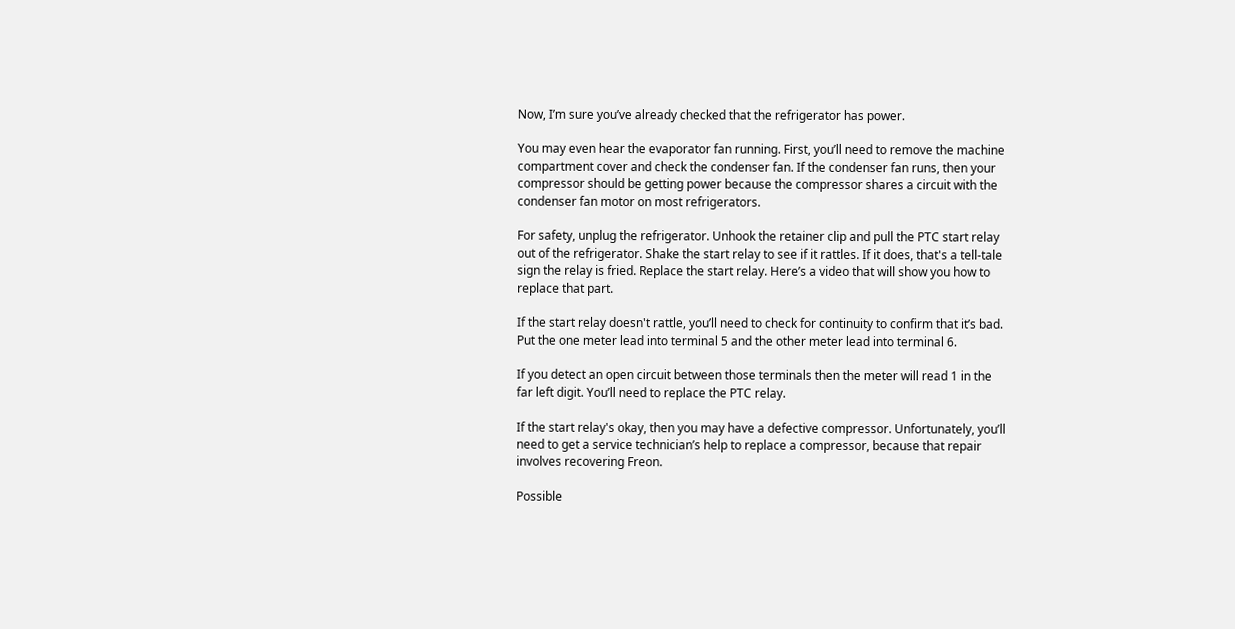Now, I’m sure you’ve already checked that the refrigerator has power.

You may even hear the evaporator fan running. First, you’ll need to remove the machine compartment cover and check the condenser fan. If the condenser fan runs, then your compressor should be getting power because the compressor shares a circuit with the condenser fan motor on most refrigerators.

For safety, unplug the refrigerator. Unhook the retainer clip and pull the PTC start relay out of the refrigerator. Shake the start relay to see if it rattles. If it does, that's a tell-tale sign the relay is fried. Replace the start relay. Here’s a video that will show you how to replace that part.

If the start relay doesn't rattle, you’ll need to check for continuity to confirm that it’s bad. Put the one meter lead into terminal 5 and the other meter lead into terminal 6.

If you detect an open circuit between those terminals then the meter will read 1 in the far left digit. You’ll need to replace the PTC relay.

If the start relay's okay, then you may have a defective compressor. Unfortunately, you’ll need to get a service technician’s help to replace a compressor, because that repair involves recovering Freon.

Possible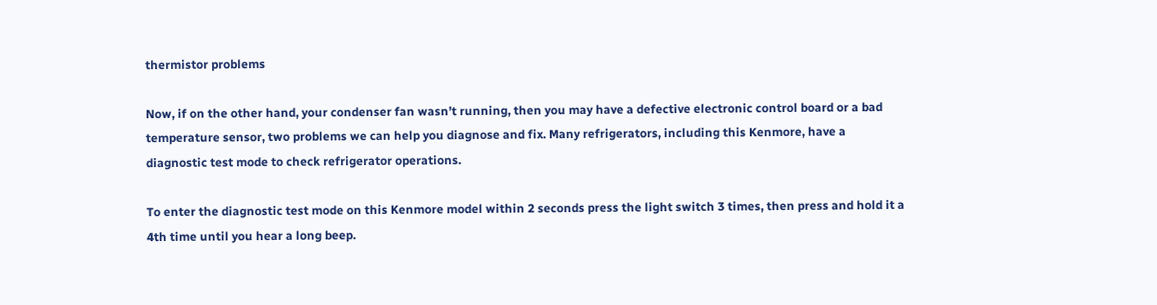thermistor problems

Now, if on the other hand, your condenser fan wasn’t running, then you may have a defective electronic control board or a bad temperature sensor, two problems we can help you diagnose and fix. Many refrigerators, including this Kenmore, have a diagnostic test mode to check refrigerator operations.

To enter the diagnostic test mode on this Kenmore model within 2 seconds press the light switch 3 times, then press and hold it a 4th time until you hear a long beep.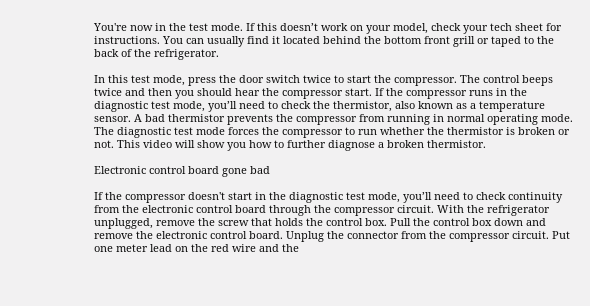You're now in the test mode. If this doesn’t work on your model, check your tech sheet for instructions. You can usually find it located behind the bottom front grill or taped to the back of the refrigerator.

In this test mode, press the door switch twice to start the compressor. The control beeps twice and then you should hear the compressor start. If the compressor runs in the diagnostic test mode, you’ll need to check the thermistor, also known as a temperature sensor. A bad thermistor prevents the compressor from running in normal operating mode. The diagnostic test mode forces the compressor to run whether the thermistor is broken or not. This video will show you how to further diagnose a broken thermistor.

Electronic control board gone bad

If the compressor doesn't start in the diagnostic test mode, you’ll need to check continuity from the electronic control board through the compressor circuit. With the refrigerator unplugged, remove the screw that holds the control box. Pull the control box down and remove the electronic control board. Unplug the connector from the compressor circuit. Put one meter lead on the red wire and the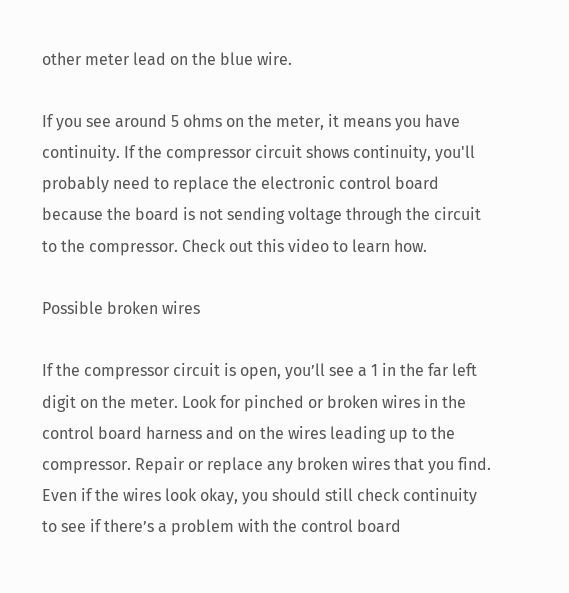other meter lead on the blue wire.

If you see around 5 ohms on the meter, it means you have continuity. If the compressor circuit shows continuity, you'll probably need to replace the electronic control board because the board is not sending voltage through the circuit to the compressor. Check out this video to learn how.

Possible broken wires

If the compressor circuit is open, you’ll see a 1 in the far left digit on the meter. Look for pinched or broken wires in the control board harness and on the wires leading up to the compressor. Repair or replace any broken wires that you find. Even if the wires look okay, you should still check continuity to see if there’s a problem with the control board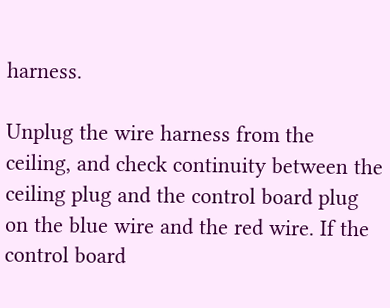harness.

Unplug the wire harness from the ceiling, and check continuity between the ceiling plug and the control board plug on the blue wire and the red wire. If the control board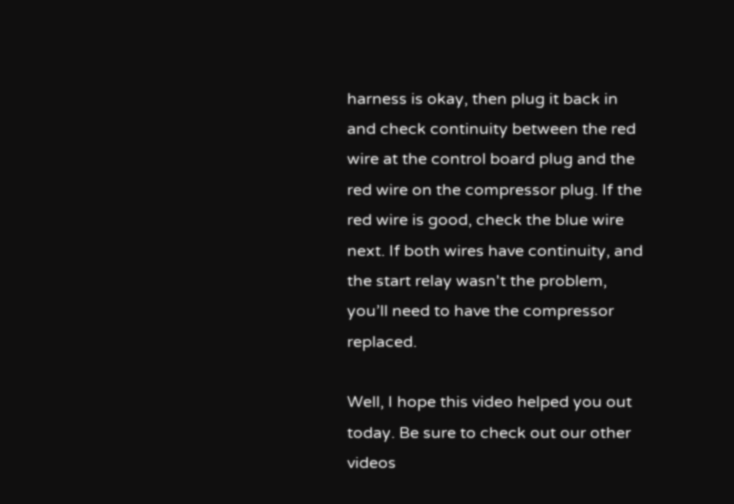harness is okay, then plug it back in and check continuity between the red wire at the control board plug and the red wire on the compressor plug. If the red wire is good, check the blue wire next. If both wires have continuity, and the start relay wasn't the problem, you’ll need to have the compressor replaced.

Well, I hope this video helped you out today. Be sure to check out our other videos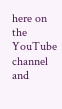here on the YouTube channel and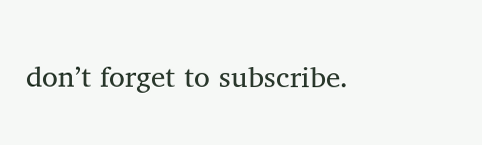don’t forget to subscribe.